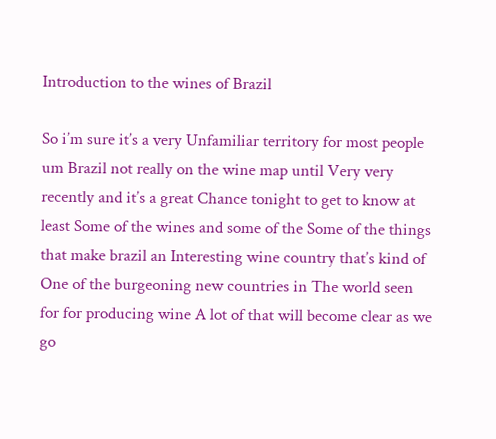Introduction to the wines of Brazil

So i’m sure it’s a very Unfamiliar territory for most people um Brazil not really on the wine map until Very very recently and it’s a great Chance tonight to get to know at least Some of the wines and some of the Some of the things that make brazil an Interesting wine country that’s kind of One of the burgeoning new countries in The world seen for for producing wine A lot of that will become clear as we go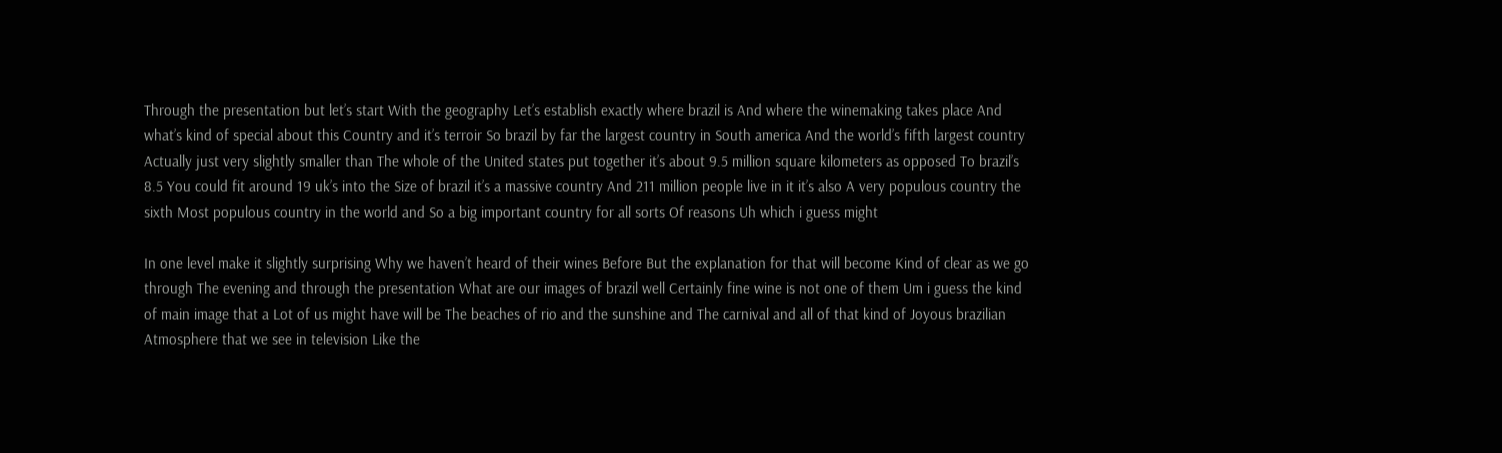Through the presentation but let’s start With the geography Let’s establish exactly where brazil is And where the winemaking takes place And what’s kind of special about this Country and it’s terroir So brazil by far the largest country in South america And the world’s fifth largest country Actually just very slightly smaller than The whole of the United states put together it’s about 9.5 million square kilometers as opposed To brazil’s 8.5 You could fit around 19 uk’s into the Size of brazil it’s a massive country And 211 million people live in it it’s also A very populous country the sixth Most populous country in the world and So a big important country for all sorts Of reasons Uh which i guess might

In one level make it slightly surprising Why we haven’t heard of their wines Before But the explanation for that will become Kind of clear as we go through The evening and through the presentation What are our images of brazil well Certainly fine wine is not one of them Um i guess the kind of main image that a Lot of us might have will be The beaches of rio and the sunshine and The carnival and all of that kind of Joyous brazilian Atmosphere that we see in television Like the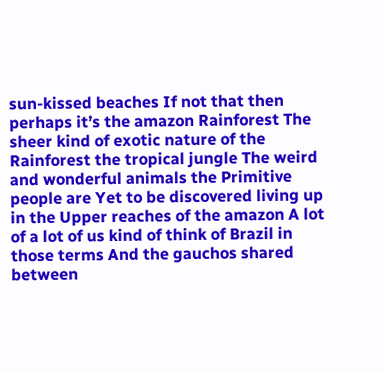sun-kissed beaches If not that then perhaps it’s the amazon Rainforest The sheer kind of exotic nature of the Rainforest the tropical jungle The weird and wonderful animals the Primitive people are Yet to be discovered living up in the Upper reaches of the amazon A lot of a lot of us kind of think of Brazil in those terms And the gauchos shared between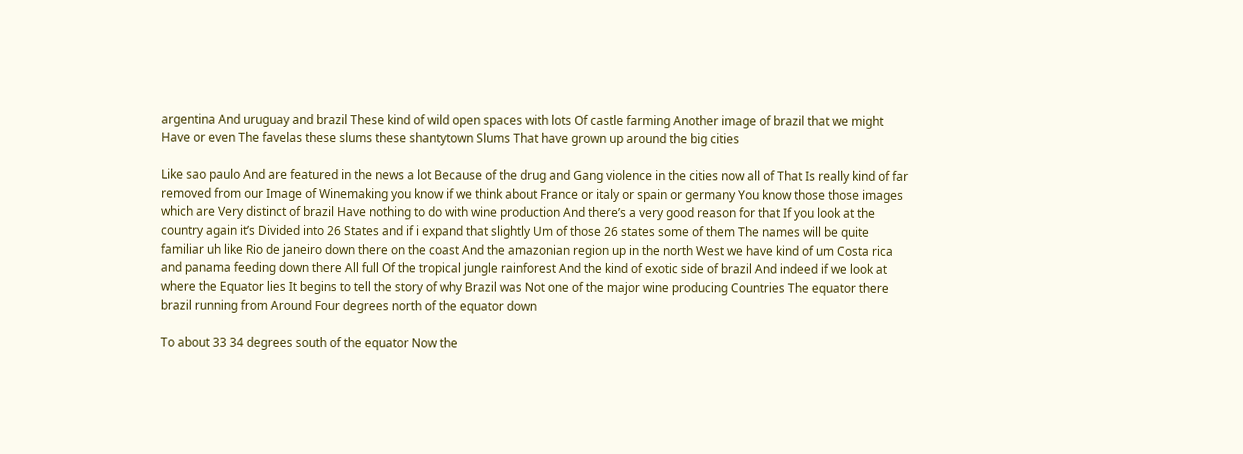argentina And uruguay and brazil These kind of wild open spaces with lots Of castle farming Another image of brazil that we might Have or even The favelas these slums these shantytown Slums That have grown up around the big cities

Like sao paulo And are featured in the news a lot Because of the drug and Gang violence in the cities now all of That Is really kind of far removed from our Image of Winemaking you know if we think about France or italy or spain or germany You know those those images which are Very distinct of brazil Have nothing to do with wine production And there’s a very good reason for that If you look at the country again it’s Divided into 26 States and if i expand that slightly Um of those 26 states some of them The names will be quite familiar uh like Rio de janeiro down there on the coast And the amazonian region up in the north West we have kind of um Costa rica and panama feeding down there All full Of the tropical jungle rainforest And the kind of exotic side of brazil And indeed if we look at where the Equator lies It begins to tell the story of why Brazil was Not one of the major wine producing Countries The equator there brazil running from Around Four degrees north of the equator down

To about 33 34 degrees south of the equator Now the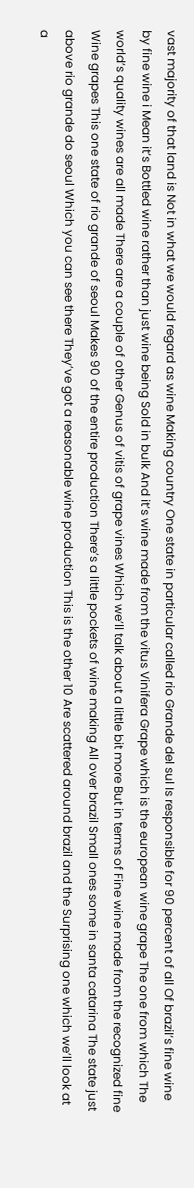vast majority of that land is Not in what we would regard as wine Making country One state in particular called rio Grande del sul Is responsible for 90 percent of all Of brazil’s fine wine by fine wine i Mean it’s Bottled wine rather than just wine being Sold in bulk And it’s wine made from the vitus Vinifera Grape which is the european wine grape The one from which The world’s quality wines are all made There are a couple of other Genus of vitis of grape vines Which we’ll talk about a little bit more But in terms of Fine wine made from the recognized fine Wine grapes This one state of rio grande of seoul Makes 90 of the entire production There’s a little pockets of wine making All over brazil Small ones some in santa catarina The state just above rio grande do seoul Which you can see there They’ve got a reasonable wine production This is the other 10 Are scattered around brazil and the Surprising one which we’ll look at a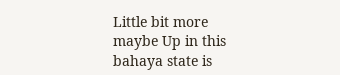Little bit more maybe Up in this bahaya state is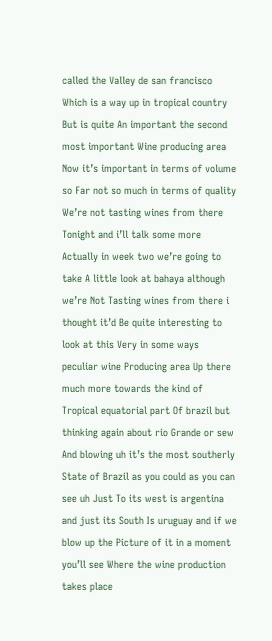called the Valley de san francisco Which is a way up in tropical country But is quite An important the second most important Wine producing area Now it’s important in terms of volume so Far not so much in terms of quality We’re not tasting wines from there Tonight and i’ll talk some more Actually in week two we’re going to take A little look at bahaya although we’re Not Tasting wines from there i thought it’d Be quite interesting to look at this Very in some ways peculiar wine Producing area Up there much more towards the kind of Tropical equatorial part Of brazil but thinking again about rio Grande or sew And blowing uh it’s the most southerly State of Brazil as you could as you can see uh Just To its west is argentina and just its South Is uruguay and if we blow up the Picture of it in a moment you’ll see Where the wine production takes place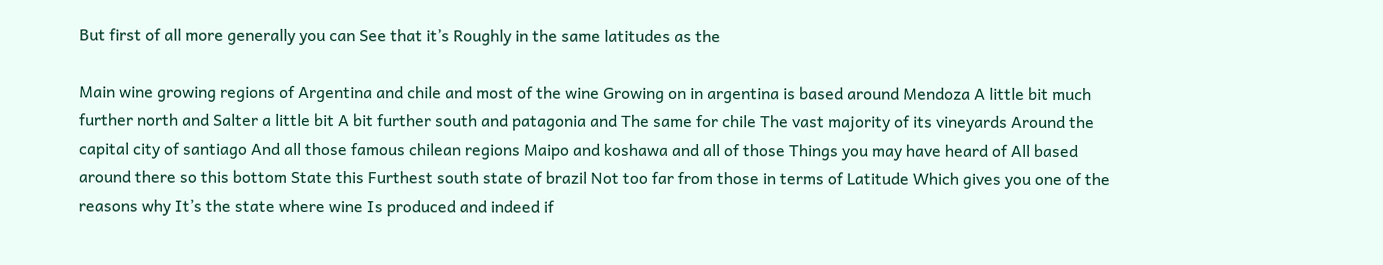But first of all more generally you can See that it’s Roughly in the same latitudes as the

Main wine growing regions of Argentina and chile and most of the wine Growing on in argentina is based around Mendoza A little bit much further north and Salter a little bit A bit further south and patagonia and The same for chile The vast majority of its vineyards Around the capital city of santiago And all those famous chilean regions Maipo and koshawa and all of those Things you may have heard of All based around there so this bottom State this Furthest south state of brazil Not too far from those in terms of Latitude Which gives you one of the reasons why It’s the state where wine Is produced and indeed if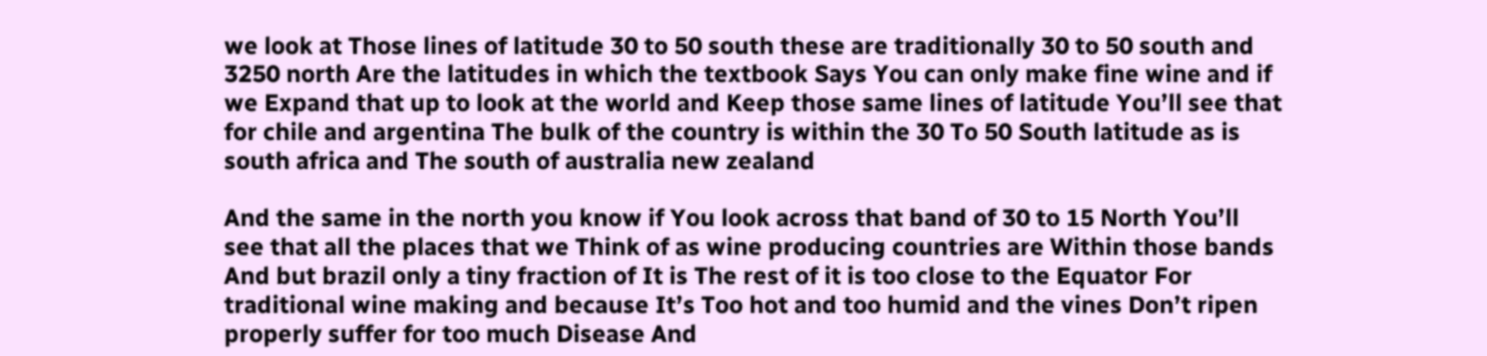we look at Those lines of latitude 30 to 50 south these are traditionally 30 to 50 south and 3250 north Are the latitudes in which the textbook Says You can only make fine wine and if we Expand that up to look at the world and Keep those same lines of latitude You’ll see that for chile and argentina The bulk of the country is within the 30 To 50 South latitude as is south africa and The south of australia new zealand

And the same in the north you know if You look across that band of 30 to 15 North You’ll see that all the places that we Think of as wine producing countries are Within those bands And but brazil only a tiny fraction of It is The rest of it is too close to the Equator For traditional wine making and because It’s Too hot and too humid and the vines Don’t ripen properly suffer for too much Disease And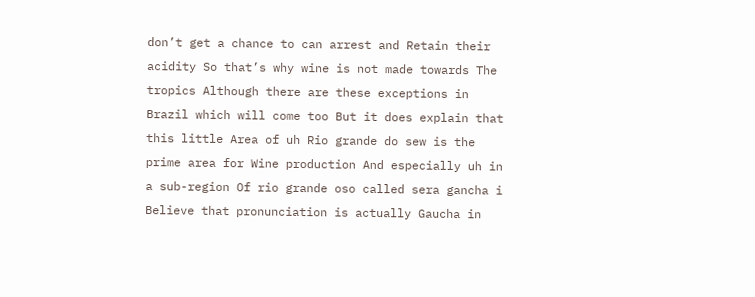don’t get a chance to can arrest and Retain their acidity So that’s why wine is not made towards The tropics Although there are these exceptions in Brazil which will come too But it does explain that this little Area of uh Rio grande do sew is the prime area for Wine production And especially uh in a sub-region Of rio grande oso called sera gancha i Believe that pronunciation is actually Gaucha in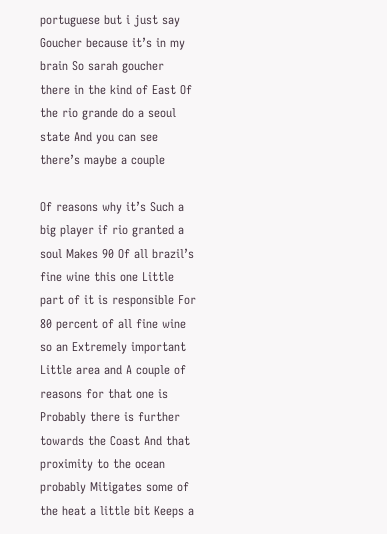portuguese but i just say Goucher because it’s in my brain So sarah goucher there in the kind of East Of the rio grande do a seoul state And you can see there’s maybe a couple

Of reasons why it’s Such a big player if rio granted a soul Makes 90 Of all brazil’s fine wine this one Little part of it is responsible For 80 percent of all fine wine so an Extremely important Little area and A couple of reasons for that one is Probably there is further towards the Coast And that proximity to the ocean probably Mitigates some of the heat a little bit Keeps a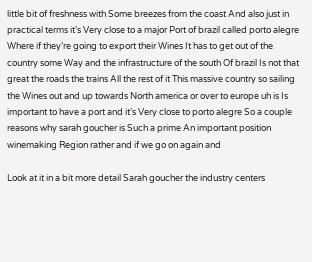little bit of freshness with Some breezes from the coast And also just in practical terms it’s Very close to a major Port of brazil called porto alegre Where if they’re going to export their Wines It has to get out of the country some Way and the infrastructure of the south Of brazil Is not that great the roads the trains All the rest of it This massive country so sailing the Wines out and up towards North america or over to europe uh is Is important to have a port and it’s Very close to porto alegre So a couple reasons why sarah goucher is Such a prime An important position winemaking Region rather and if we go on again and

Look at it in a bit more detail Sarah goucher the industry centers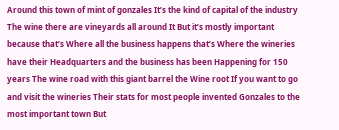Around this town of mint of gonzales It’s the kind of capital of the industry The wine there are vineyards all around It But it’s mostly important because that’s Where all the business happens that’s Where the wineries have their Headquarters and the business has been Happening for 150 years The wine road with this giant barrel the Wine root If you want to go and visit the wineries Their stats for most people invented Gonzales to the most important town But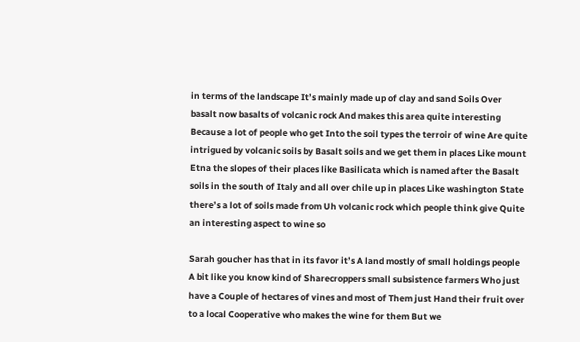in terms of the landscape It’s mainly made up of clay and sand Soils Over basalt now basalts of volcanic rock And makes this area quite interesting Because a lot of people who get Into the soil types the terroir of wine Are quite intrigued by volcanic soils by Basalt soils and we get them in places Like mount Etna the slopes of their places like Basilicata which is named after the Basalt soils in the south of Italy and all over chile up in places Like washington State there’s a lot of soils made from Uh volcanic rock which people think give Quite an interesting aspect to wine so

Sarah goucher has that in its favor it’s A land mostly of small holdings people A bit like you know kind of Sharecroppers small subsistence farmers Who just have a Couple of hectares of vines and most of Them just Hand their fruit over to a local Cooperative who makes the wine for them But we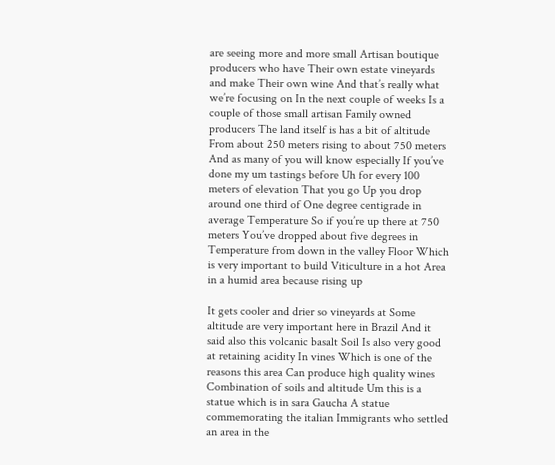are seeing more and more small Artisan boutique producers who have Their own estate vineyards and make Their own wine And that’s really what we’re focusing on In the next couple of weeks Is a couple of those small artisan Family owned producers The land itself is has a bit of altitude From about 250 meters rising to about 750 meters And as many of you will know especially If you’ve done my um tastings before Uh for every 100 meters of elevation That you go Up you drop around one third of One degree centigrade in average Temperature So if you’re up there at 750 meters You’ve dropped about five degrees in Temperature from down in the valley Floor Which is very important to build Viticulture in a hot Area in a humid area because rising up

It gets cooler and drier so vineyards at Some altitude are very important here in Brazil And it said also this volcanic basalt Soil Is also very good at retaining acidity In vines Which is one of the reasons this area Can produce high quality wines Combination of soils and altitude Um this is a statue which is in sara Gaucha A statue commemorating the italian Immigrants who settled an area in the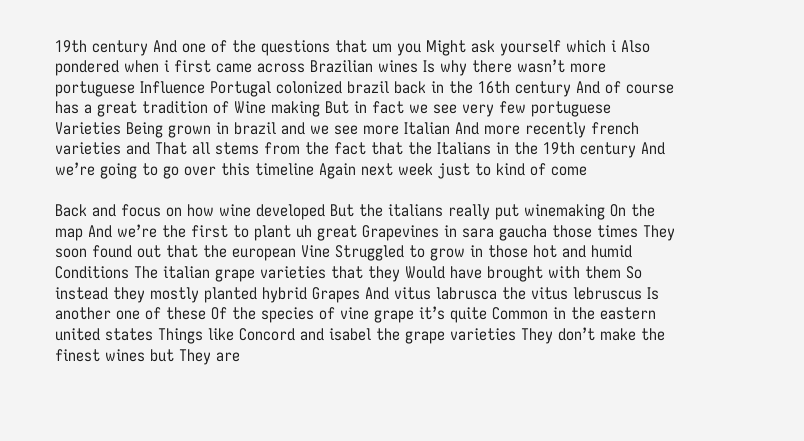19th century And one of the questions that um you Might ask yourself which i Also pondered when i first came across Brazilian wines Is why there wasn’t more portuguese Influence Portugal colonized brazil back in the 16th century And of course has a great tradition of Wine making But in fact we see very few portuguese Varieties Being grown in brazil and we see more Italian And more recently french varieties and That all stems from the fact that the Italians in the 19th century And we’re going to go over this timeline Again next week just to kind of come

Back and focus on how wine developed But the italians really put winemaking On the map And we’re the first to plant uh great Grapevines in sara gaucha those times They soon found out that the european Vine Struggled to grow in those hot and humid Conditions The italian grape varieties that they Would have brought with them So instead they mostly planted hybrid Grapes And vitus labrusca the vitus lebruscus Is another one of these Of the species of vine grape it’s quite Common in the eastern united states Things like Concord and isabel the grape varieties They don’t make the finest wines but They are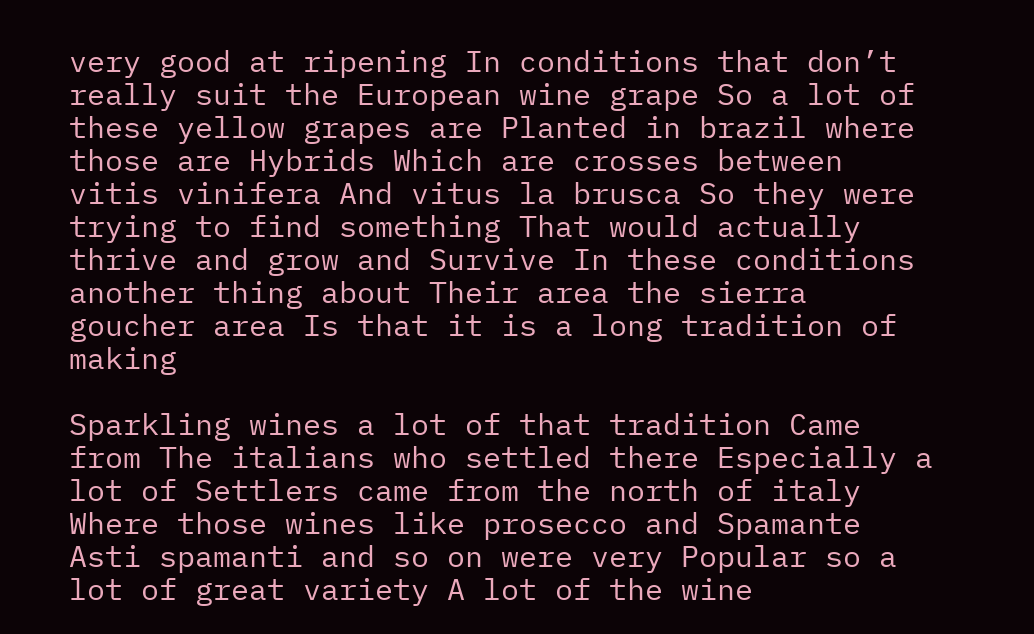very good at ripening In conditions that don’t really suit the European wine grape So a lot of these yellow grapes are Planted in brazil where those are Hybrids Which are crosses between vitis vinifera And vitus la brusca So they were trying to find something That would actually thrive and grow and Survive In these conditions another thing about Their area the sierra goucher area Is that it is a long tradition of making

Sparkling wines a lot of that tradition Came from The italians who settled there Especially a lot of Settlers came from the north of italy Where those wines like prosecco and Spamante Asti spamanti and so on were very Popular so a lot of great variety A lot of the wine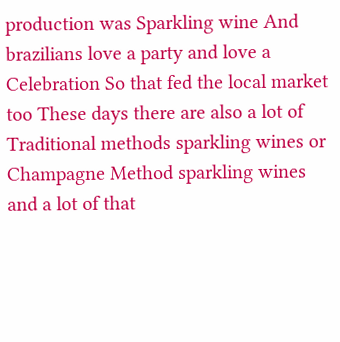production was Sparkling wine And brazilians love a party and love a Celebration So that fed the local market too These days there are also a lot of Traditional methods sparkling wines or Champagne Method sparkling wines and a lot of that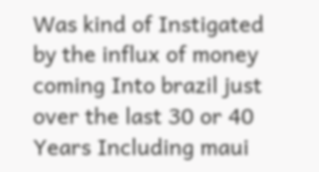Was kind of Instigated by the influx of money coming Into brazil just over the last 30 or 40 Years Including maui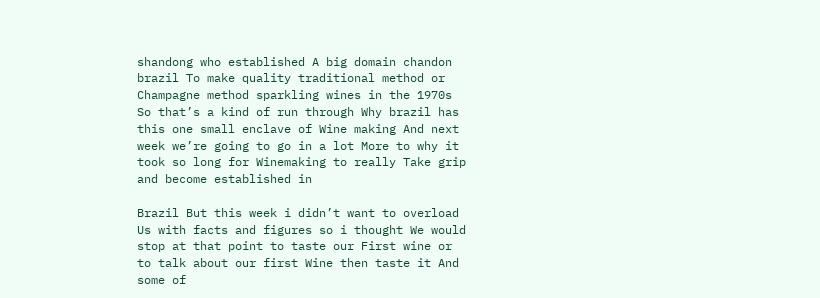shandong who established A big domain chandon brazil To make quality traditional method or Champagne method sparkling wines in the 1970s So that’s a kind of run through Why brazil has this one small enclave of Wine making And next week we’re going to go in a lot More to why it took so long for Winemaking to really Take grip and become established in

Brazil But this week i didn’t want to overload Us with facts and figures so i thought We would stop at that point to taste our First wine or to talk about our first Wine then taste it And some of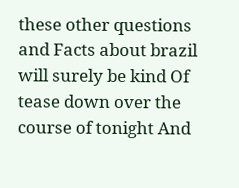these other questions and Facts about brazil will surely be kind Of tease down over the course of tonight And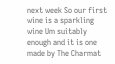next week So our first wine is a sparkling wine Um suitably enough and it is one made by The Charmat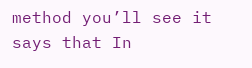method you’ll see it says that In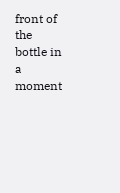front of the bottle in a moment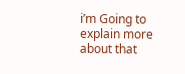i’m Going to explain more about that